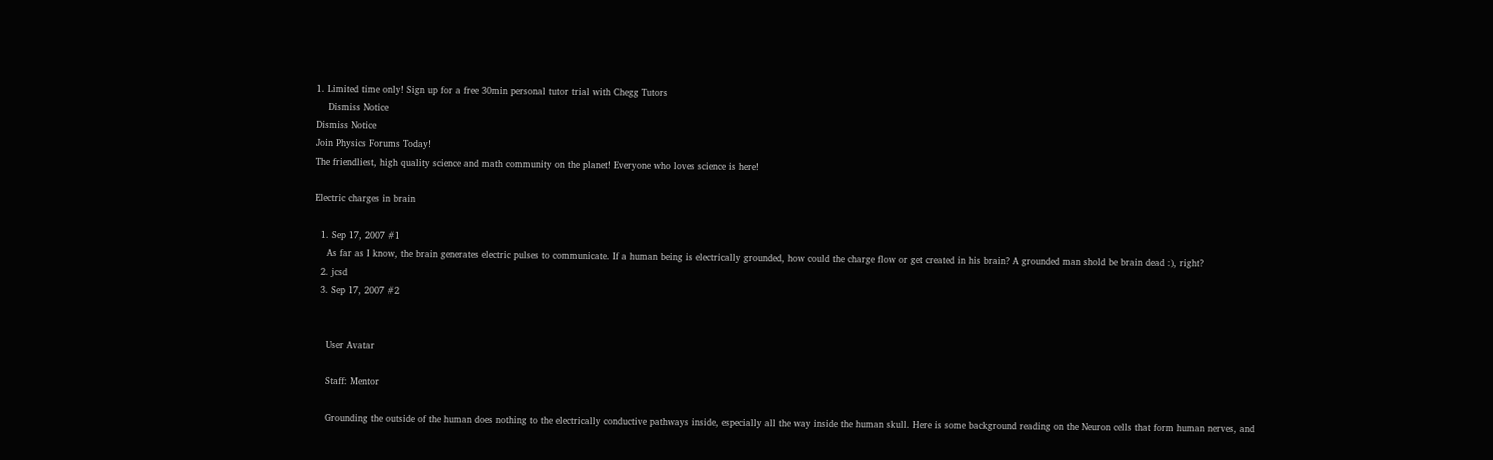1. Limited time only! Sign up for a free 30min personal tutor trial with Chegg Tutors
    Dismiss Notice
Dismiss Notice
Join Physics Forums Today!
The friendliest, high quality science and math community on the planet! Everyone who loves science is here!

Electric charges in brain

  1. Sep 17, 2007 #1
    As far as I know, the brain generates electric pulses to communicate. If a human being is electrically grounded, how could the charge flow or get created in his brain? A grounded man shold be brain dead :), right?
  2. jcsd
  3. Sep 17, 2007 #2


    User Avatar

    Staff: Mentor

    Grounding the outside of the human does nothing to the electrically conductive pathways inside, especially all the way inside the human skull. Here is some background reading on the Neuron cells that form human nerves, and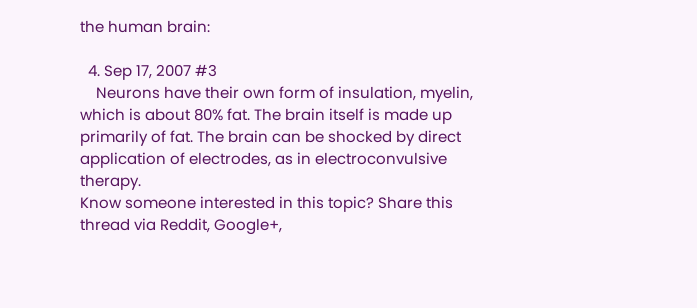the human brain:

  4. Sep 17, 2007 #3
    Neurons have their own form of insulation, myelin, which is about 80% fat. The brain itself is made up primarily of fat. The brain can be shocked by direct application of electrodes, as in electroconvulsive therapy.
Know someone interested in this topic? Share this thread via Reddit, Google+,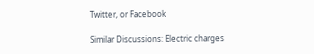Twitter, or Facebook

Similar Discussions: Electric charges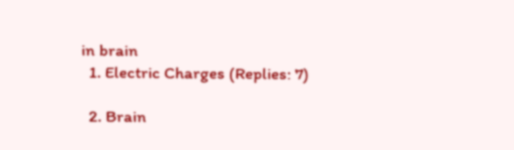in brain
  1. Electric Charges (Replies: 7)

  2. Brain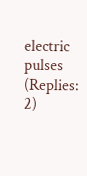electric pulses (Replies: 2)